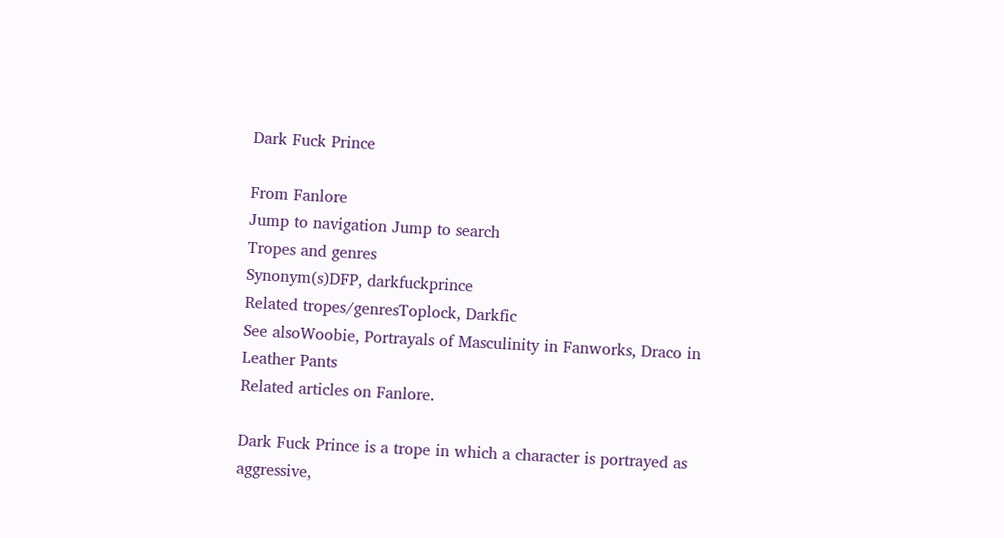Dark Fuck Prince

From Fanlore
Jump to navigation Jump to search
Tropes and genres
Synonym(s)DFP, darkfuckprince
Related tropes/genresToplock, Darkfic
See alsoWoobie, Portrayals of Masculinity in Fanworks, Draco in Leather Pants
Related articles on Fanlore.

Dark Fuck Prince is a trope in which a character is portrayed as aggressive,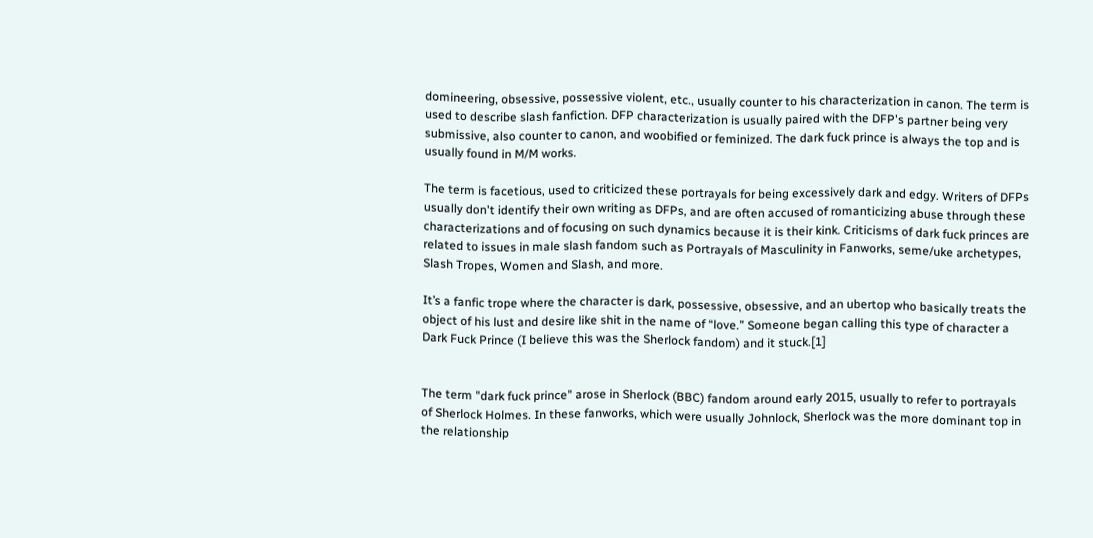domineering, obsessive, possessive violent, etc., usually counter to his characterization in canon. The term is used to describe slash fanfiction. DFP characterization is usually paired with the DFP's partner being very submissive, also counter to canon, and woobified or feminized. The dark fuck prince is always the top and is usually found in M/M works.

The term is facetious, used to criticized these portrayals for being excessively dark and edgy. Writers of DFPs usually don't identify their own writing as DFPs, and are often accused of romanticizing abuse through these characterizations and of focusing on such dynamics because it is their kink. Criticisms of dark fuck princes are related to issues in male slash fandom such as Portrayals of Masculinity in Fanworks, seme/uke archetypes, Slash Tropes, Women and Slash, and more.

It’s a fanfic trope where the character is dark, possessive, obsessive, and an ubertop who basically treats the object of his lust and desire like shit in the name of “love.” Someone began calling this type of character a Dark Fuck Prince (I believe this was the Sherlock fandom) and it stuck.[1]


The term "dark fuck prince" arose in Sherlock (BBC) fandom around early 2015, usually to refer to portrayals of Sherlock Holmes. In these fanworks, which were usually Johnlock, Sherlock was the more dominant top in the relationship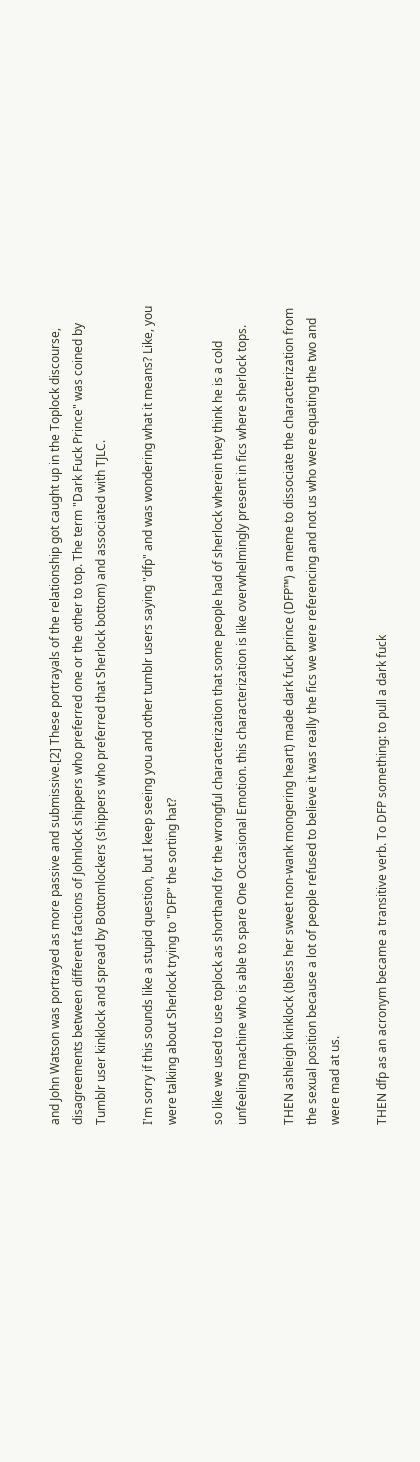and John Watson was portrayed as more passive and submissive.[2] These portrayals of the relationship got caught up in the Toplock discourse, disagreements between different factions of Johnlock shippers who preferred one or the other to top. The term "Dark Fuck Prince" was coined by Tumblr user kinklock and spread by Bottomlockers (shippers who preferred that Sherlock bottom) and associated with TJLC.

I'm sorry if this sounds like a stupid question, but I keep seeing you and other tumblr users saying "dfp" and was wondering what it means? Like, you were talking about Sherlock trying to "DFP" the sorting hat?

so like we used to use toplock as shorthand for the wrongful characterization that some people had of sherlock wherein they think he is a cold unfeeling machine who is able to spare One Occasional Emotion. this characterization is like overwhelmingly present in fics where sherlock tops.

THEN ashleigh kinklock (bless her sweet non-wank mongering heart) made dark fuck prince (DFP™) a meme to dissociate the characterization from the sexual position because a lot of people refused to believe it was really the fics we were referencing and not us who were equating the two and were mad at us.

THEN dfp as an acronym became a transitive verb. To DFP something: to pull a dark fuck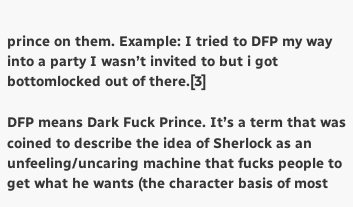prince on them. Example: I tried to DFP my way into a party I wasn’t invited to but i got bottomlocked out of there.[3]

DFP means Dark Fuck Prince. It’s a term that was coined to describe the idea of Sherlock as an unfeeling/uncaring machine that fucks people to get what he wants (the character basis of most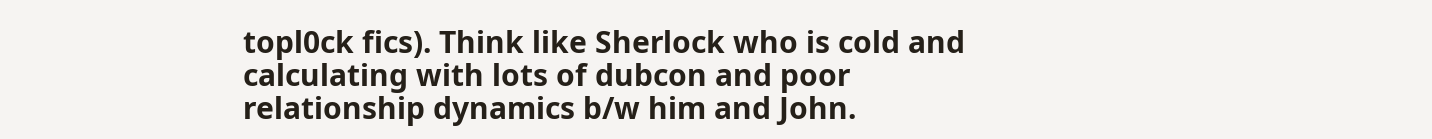topl0ck fics). Think like Sherlock who is cold and calculating with lots of dubcon and poor relationship dynamics b/w him and John.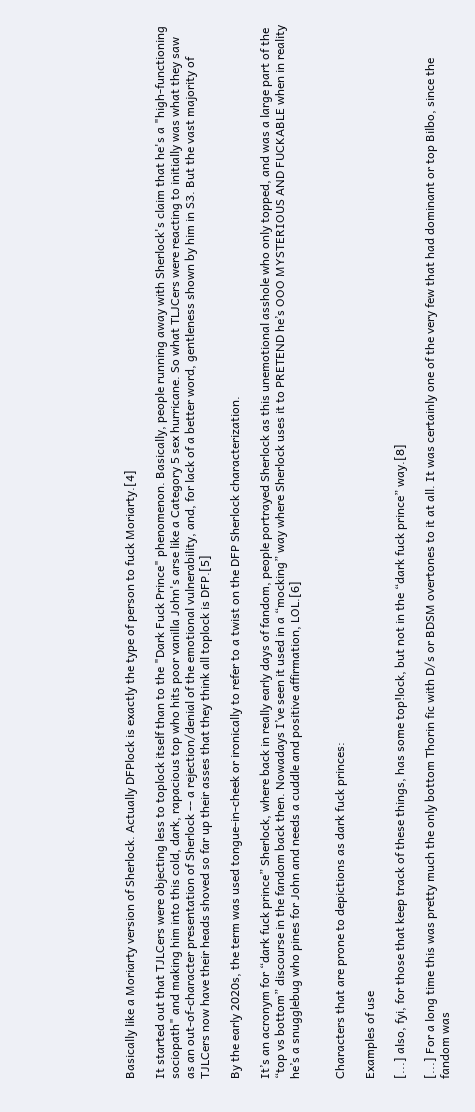Basically like a Moriarty version of Sherlock. Actually DFPlock is exactly the type of person to fuck Moriarty.[4]

It started out that TJLCers were objecting less to toplock itself than to the "Dark Fuck Prince" phenomenon. Basically, people running away with Sherlock's claim that he's a "high-functioning sociopath" and making him into this cold, dark, rapacious top who hits poor vanilla John's arse like a Category 5 sex hurricane. So what TLJCers were reacting to initially was what they saw as an out-of-character presentation of Sherlock -- a rejection/denial of the emotional vulnerability, and, for lack of a better word, gentleness shown by him in S3. But the vast majority of TJLCers now have their heads shoved so far up their asses that they think all toplock is DFP.[5]

By the early 2020s, the term was used tongue-in-cheek or ironically to refer to a twist on the DFP Sherlock characterization.

It’s an acronym for “dark fuck prince” Sherlock, where back in really early days of fandom, people portrayed Sherlock as this unemotional asshole who only topped, and was a large part of the “top vs bottom” discourse in the fandom back then. Nowadays I’ve seen it used in a “mocking” way where Sherlock uses it to PRETEND he’s OOO MYSTERIOUS AND FUCKABLE when in reality he’s a snugglebug who pines for John and needs a cuddle and positive affirmation, LOL.[6]


Characters that are prone to depictions as dark fuck princes:

Examples of use

[...] also, fyi, for those that keep track of these things, has some top!lock, but not in the “dark fuck prince” way.[8]

[...] For a long time this was pretty much the only bottom Thorin fic with D/s or BDSM overtones to it at all. It was certainly one of the very few that had dominant or top Bilbo, since the fandom was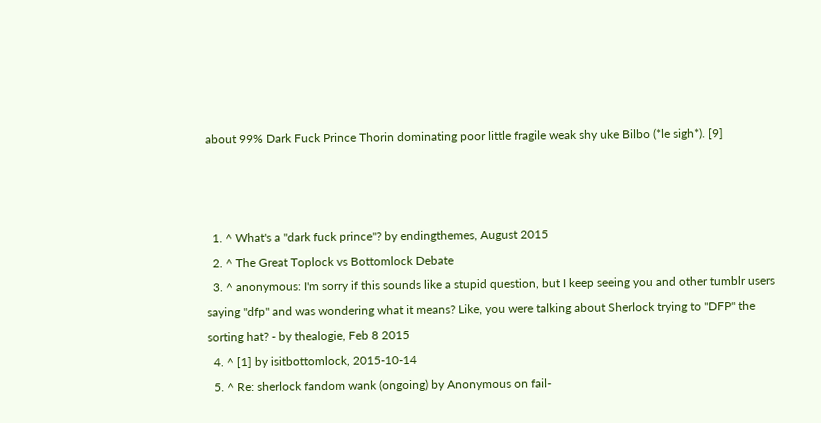about 99% Dark Fuck Prince Thorin dominating poor little fragile weak shy uke Bilbo (*le sigh*). [9]



  1. ^ What's a "dark fuck prince"? by endingthemes, August 2015
  2. ^ The Great Toplock vs Bottomlock Debate
  3. ^ anonymous: I'm sorry if this sounds like a stupid question, but I keep seeing you and other tumblr users saying "dfp" and was wondering what it means? Like, you were talking about Sherlock trying to "DFP" the sorting hat? - by thealogie, Feb 8 2015
  4. ^ [1] by isitbottomlock, 2015-10-14
  5. ^ Re: sherlock fandom wank (ongoing) by Anonymous on fail-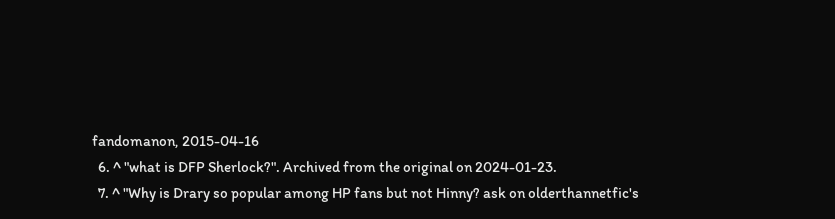fandomanon, 2015-04-16
  6. ^ "what is DFP Sherlock?". Archived from the original on 2024-01-23.
  7. ^ "Why is Drary so popular among HP fans but not Hinny? ask on olderthannetfic's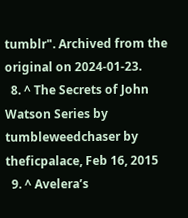tumblr". Archived from the original on 2024-01-23.
  8. ^ The Secrets of John Watson Series by tumbleweedchaser by theficpalace, Feb 16, 2015
  9. ^ Avelera’s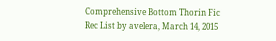Comprehensive Bottom Thorin Fic Rec List by avelera, March 14, 2015